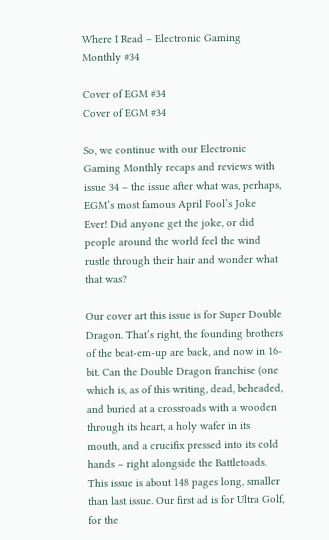Where I Read – Electronic Gaming Monthly #34

Cover of EGM #34
Cover of EGM #34

So, we continue with our Electronic Gaming Monthly recaps and reviews with issue 34 – the issue after what was, perhaps, EGM’s most famous April Fool’s Joke Ever! Did anyone get the joke, or did people around the world feel the wind rustle through their hair and wonder what that was?

Our cover art this issue is for Super Double Dragon. That’s right, the founding brothers of the beat-em-up are back, and now in 16-bit. Can the Double Dragon franchise (one which is, as of this writing, dead, beheaded, and buried at a crossroads with a wooden through its heart, a holy wafer in its mouth, and a crucifix pressed into its cold hands – right alongside the Battletoads. This issue is about 148 pages long, smaller than last issue. Our first ad is for Ultra Golf, for the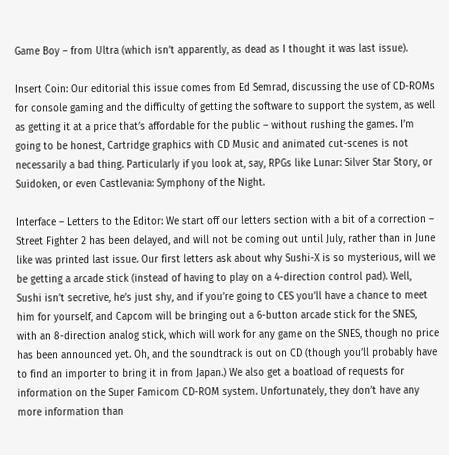Game Boy – from Ultra (which isn’t apparently, as dead as I thought it was last issue).

Insert Coin: Our editorial this issue comes from Ed Semrad, discussing the use of CD-ROMs for console gaming and the difficulty of getting the software to support the system, as well as getting it at a price that’s affordable for the public – without rushing the games. I’m going to be honest, Cartridge graphics with CD Music and animated cut-scenes is not necessarily a bad thing. Particularly if you look at, say, RPGs like Lunar: Silver Star Story, or Suidoken, or even Castlevania: Symphony of the Night.

Interface – Letters to the Editor: We start off our letters section with a bit of a correction – Street Fighter 2 has been delayed, and will not be coming out until July, rather than in June like was printed last issue. Our first letters ask about why Sushi-X is so mysterious, will we be getting a arcade stick (instead of having to play on a 4-direction control pad). Well, Sushi isn’t secretive, he’s just shy, and if you’re going to CES you’ll have a chance to meet him for yourself, and Capcom will be bringing out a 6-button arcade stick for the SNES, with an 8-direction analog stick, which will work for any game on the SNES, though no price has been announced yet. Oh, and the soundtrack is out on CD (though you’ll probably have to find an importer to bring it in from Japan.) We also get a boatload of requests for information on the Super Famicom CD-ROM system. Unfortunately, they don’t have any more information than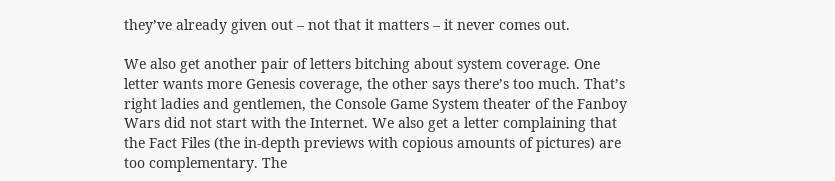they’ve already given out – not that it matters – it never comes out.

We also get another pair of letters bitching about system coverage. One letter wants more Genesis coverage, the other says there’s too much. That’s right ladies and gentlemen, the Console Game System theater of the Fanboy Wars did not start with the Internet. We also get a letter complaining that the Fact Files (the in-depth previews with copious amounts of pictures) are too complementary. The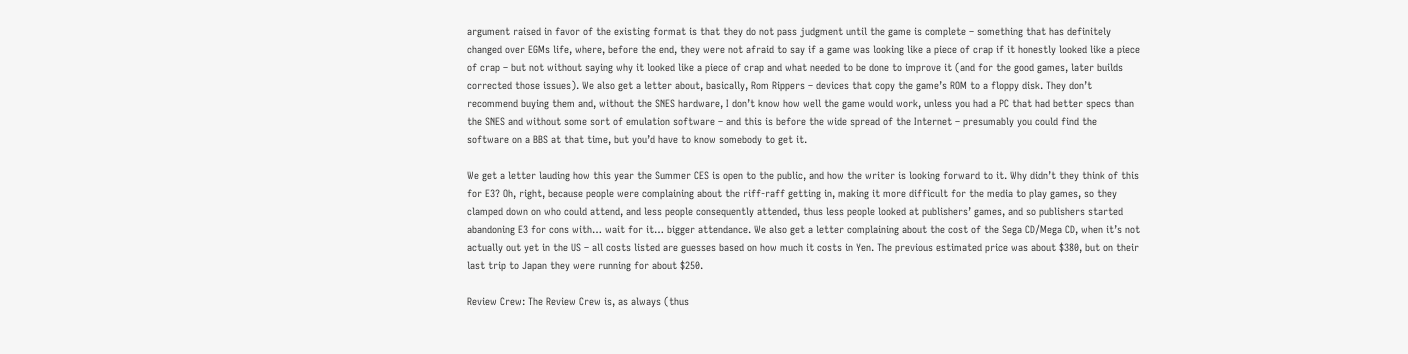argument raised in favor of the existing format is that they do not pass judgment until the game is complete – something that has definitely changed over EGMs life, where, before the end, they were not afraid to say if a game was looking like a piece of crap if it honestly looked like a piece of crap – but not without saying why it looked like a piece of crap and what needed to be done to improve it (and for the good games, later builds corrected those issues). We also get a letter about, basically, Rom Rippers – devices that copy the game’s ROM to a floppy disk. They don’t recommend buying them and, without the SNES hardware, I don’t know how well the game would work, unless you had a PC that had better specs than the SNES and without some sort of emulation software – and this is before the wide spread of the Internet – presumably you could find the software on a BBS at that time, but you’d have to know somebody to get it.

We get a letter lauding how this year the Summer CES is open to the public, and how the writer is looking forward to it. Why didn’t they think of this for E3? Oh, right, because people were complaining about the riff-raff getting in, making it more difficult for the media to play games, so they clamped down on who could attend, and less people consequently attended, thus less people looked at publishers’ games, and so publishers started abandoning E3 for cons with… wait for it… bigger attendance. We also get a letter complaining about the cost of the Sega CD/Mega CD, when it’s not actually out yet in the US – all costs listed are guesses based on how much it costs in Yen. The previous estimated price was about $380, but on their last trip to Japan they were running for about $250.

Review Crew: The Review Crew is, as always (thus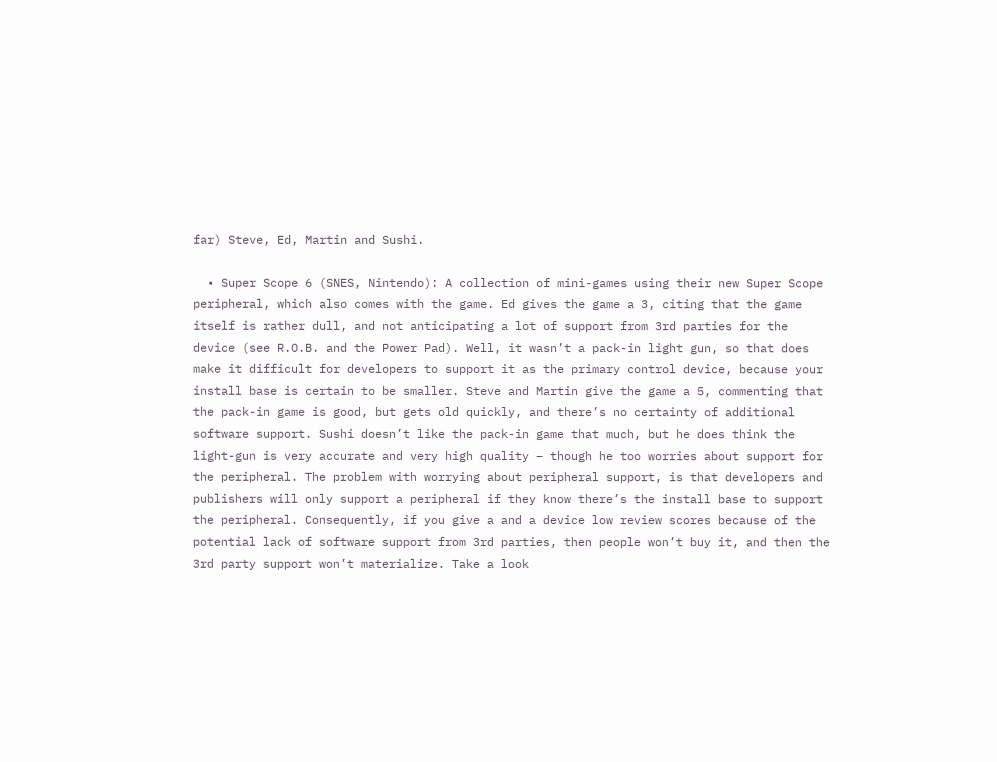far) Steve, Ed, Martin and Sushi.

  • Super Scope 6 (SNES, Nintendo): A collection of mini-games using their new Super Scope peripheral, which also comes with the game. Ed gives the game a 3, citing that the game itself is rather dull, and not anticipating a lot of support from 3rd parties for the device (see R.O.B. and the Power Pad). Well, it wasn’t a pack-in light gun, so that does make it difficult for developers to support it as the primary control device, because your install base is certain to be smaller. Steve and Martin give the game a 5, commenting that the pack-in game is good, but gets old quickly, and there’s no certainty of additional software support. Sushi doesn’t like the pack-in game that much, but he does think the light-gun is very accurate and very high quality – though he too worries about support for the peripheral. The problem with worrying about peripheral support, is that developers and publishers will only support a peripheral if they know there’s the install base to support the peripheral. Consequently, if you give a and a device low review scores because of the potential lack of software support from 3rd parties, then people won’t buy it, and then the 3rd party support won’t materialize. Take a look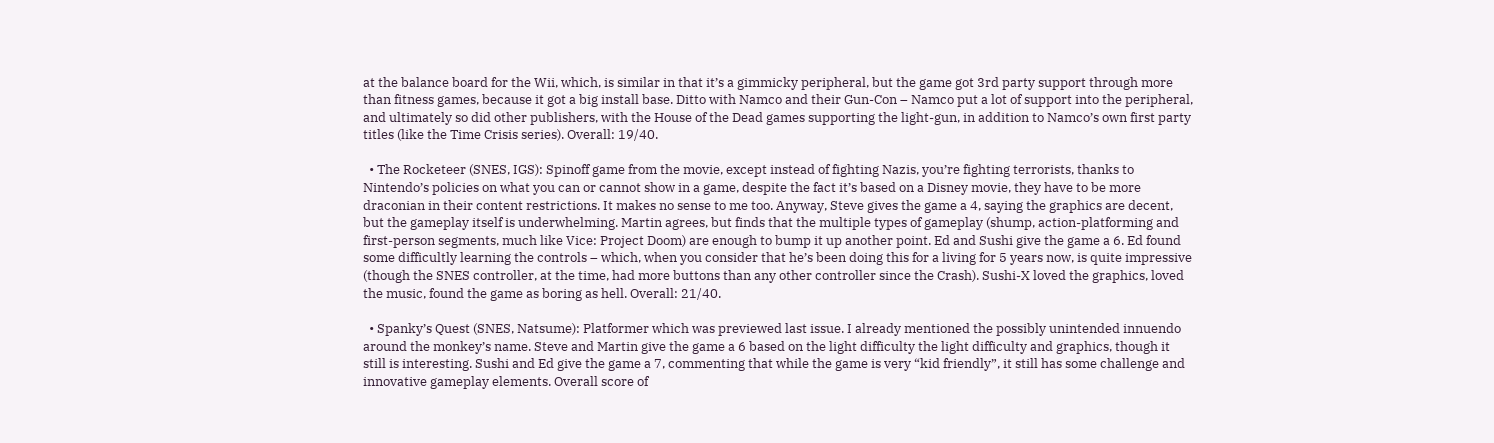at the balance board for the Wii, which, is similar in that it’s a gimmicky peripheral, but the game got 3rd party support through more than fitness games, because it got a big install base. Ditto with Namco and their Gun-Con – Namco put a lot of support into the peripheral, and ultimately so did other publishers, with the House of the Dead games supporting the light-gun, in addition to Namco’s own first party titles (like the Time Crisis series). Overall: 19/40.

  • The Rocketeer (SNES, IGS): Spinoff game from the movie, except instead of fighting Nazis, you’re fighting terrorists, thanks to Nintendo’s policies on what you can or cannot show in a game, despite the fact it’s based on a Disney movie, they have to be more draconian in their content restrictions. It makes no sense to me too. Anyway, Steve gives the game a 4, saying the graphics are decent, but the gameplay itself is underwhelming. Martin agrees, but finds that the multiple types of gameplay (shump, action-platforming and first-person segments, much like Vice: Project Doom) are enough to bump it up another point. Ed and Sushi give the game a 6. Ed found some difficultly learning the controls – which, when you consider that he’s been doing this for a living for 5 years now, is quite impressive (though the SNES controller, at the time, had more buttons than any other controller since the Crash). Sushi-X loved the graphics, loved the music, found the game as boring as hell. Overall: 21/40.

  • Spanky’s Quest (SNES, Natsume): Platformer which was previewed last issue. I already mentioned the possibly unintended innuendo around the monkey’s name. Steve and Martin give the game a 6 based on the light difficulty the light difficulty and graphics, though it still is interesting. Sushi and Ed give the game a 7, commenting that while the game is very “kid friendly”, it still has some challenge and innovative gameplay elements. Overall score of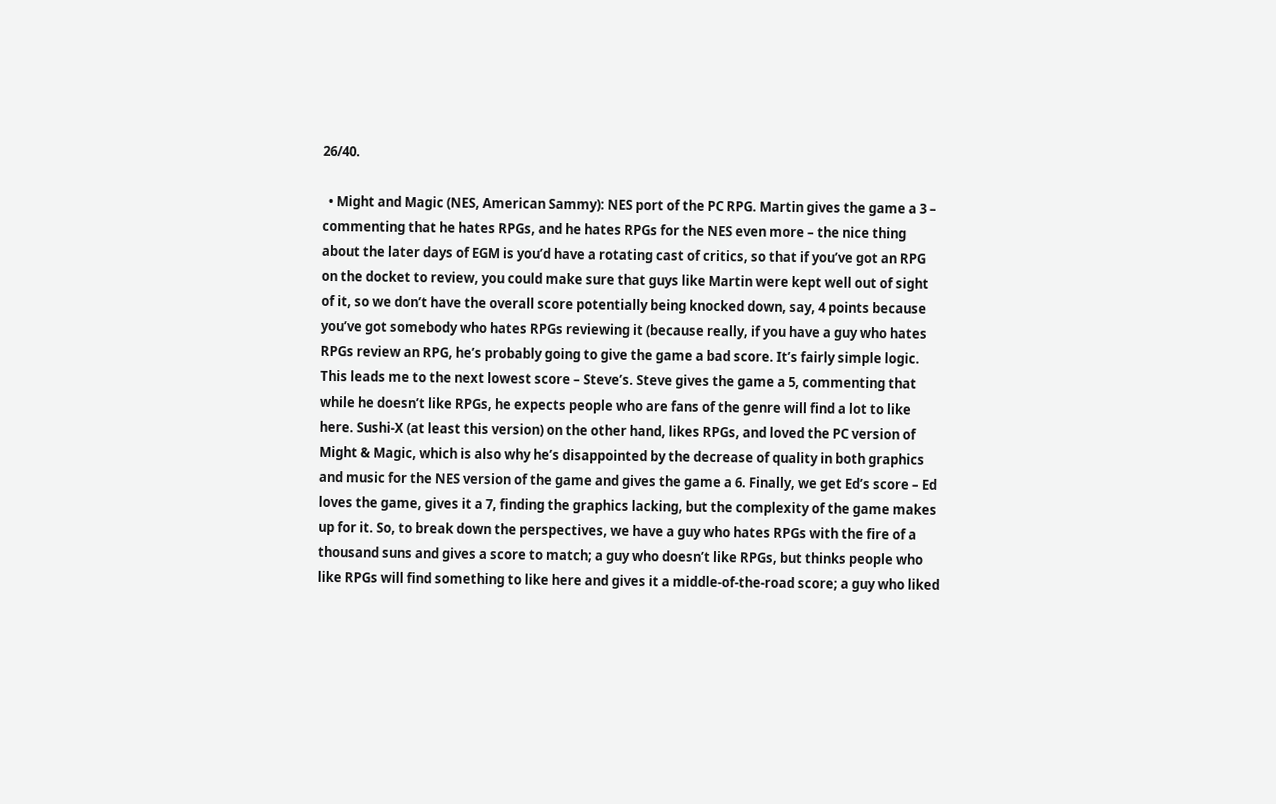26/40.

  • Might and Magic (NES, American Sammy): NES port of the PC RPG. Martin gives the game a 3 – commenting that he hates RPGs, and he hates RPGs for the NES even more – the nice thing about the later days of EGM is you’d have a rotating cast of critics, so that if you’ve got an RPG on the docket to review, you could make sure that guys like Martin were kept well out of sight of it, so we don’t have the overall score potentially being knocked down, say, 4 points because you’ve got somebody who hates RPGs reviewing it (because really, if you have a guy who hates RPGs review an RPG, he’s probably going to give the game a bad score. It’s fairly simple logic. This leads me to the next lowest score – Steve’s. Steve gives the game a 5, commenting that while he doesn’t like RPGs, he expects people who are fans of the genre will find a lot to like here. Sushi-X (at least this version) on the other hand, likes RPGs, and loved the PC version of Might & Magic, which is also why he’s disappointed by the decrease of quality in both graphics and music for the NES version of the game and gives the game a 6. Finally, we get Ed’s score – Ed loves the game, gives it a 7, finding the graphics lacking, but the complexity of the game makes up for it. So, to break down the perspectives, we have a guy who hates RPGs with the fire of a thousand suns and gives a score to match; a guy who doesn’t like RPGs, but thinks people who like RPGs will find something to like here and gives it a middle-of-the-road score; a guy who liked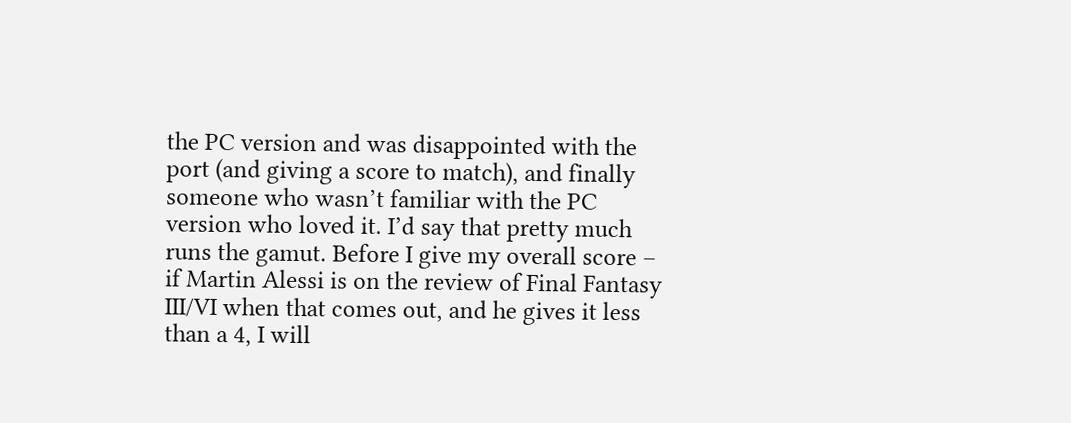the PC version and was disappointed with the port (and giving a score to match), and finally someone who wasn’t familiar with the PC version who loved it. I’d say that pretty much runs the gamut. Before I give my overall score – if Martin Alessi is on the review of Final Fantasy III/VI when that comes out, and he gives it less than a 4, I will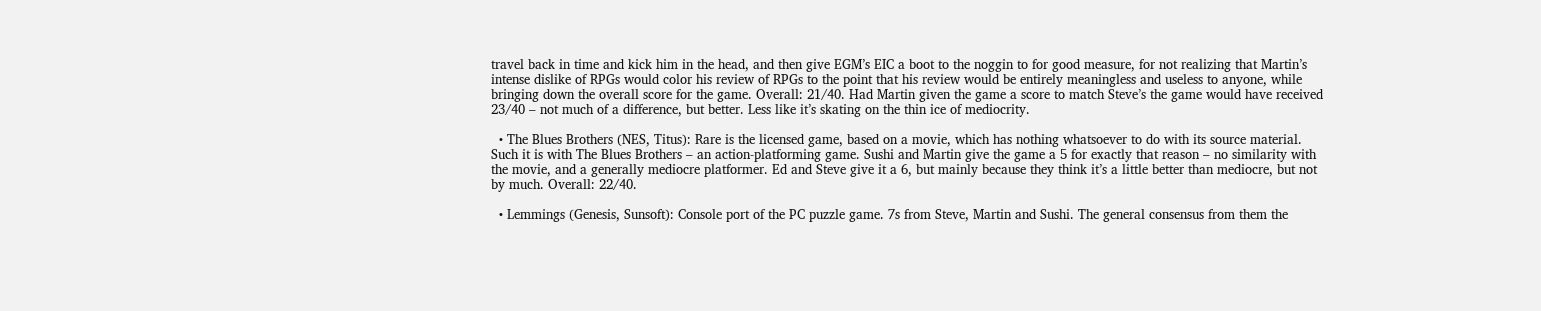travel back in time and kick him in the head, and then give EGM’s EIC a boot to the noggin to for good measure, for not realizing that Martin’s intense dislike of RPGs would color his review of RPGs to the point that his review would be entirely meaningless and useless to anyone, while bringing down the overall score for the game. Overall: 21/40. Had Martin given the game a score to match Steve’s the game would have received 23/40 – not much of a difference, but better. Less like it’s skating on the thin ice of mediocrity.

  • The Blues Brothers (NES, Titus): Rare is the licensed game, based on a movie, which has nothing whatsoever to do with its source material. Such it is with The Blues Brothers – an action-platforming game. Sushi and Martin give the game a 5 for exactly that reason – no similarity with the movie, and a generally mediocre platformer. Ed and Steve give it a 6, but mainly because they think it’s a little better than mediocre, but not by much. Overall: 22/40.

  • Lemmings (Genesis, Sunsoft): Console port of the PC puzzle game. 7s from Steve, Martin and Sushi. The general consensus from them the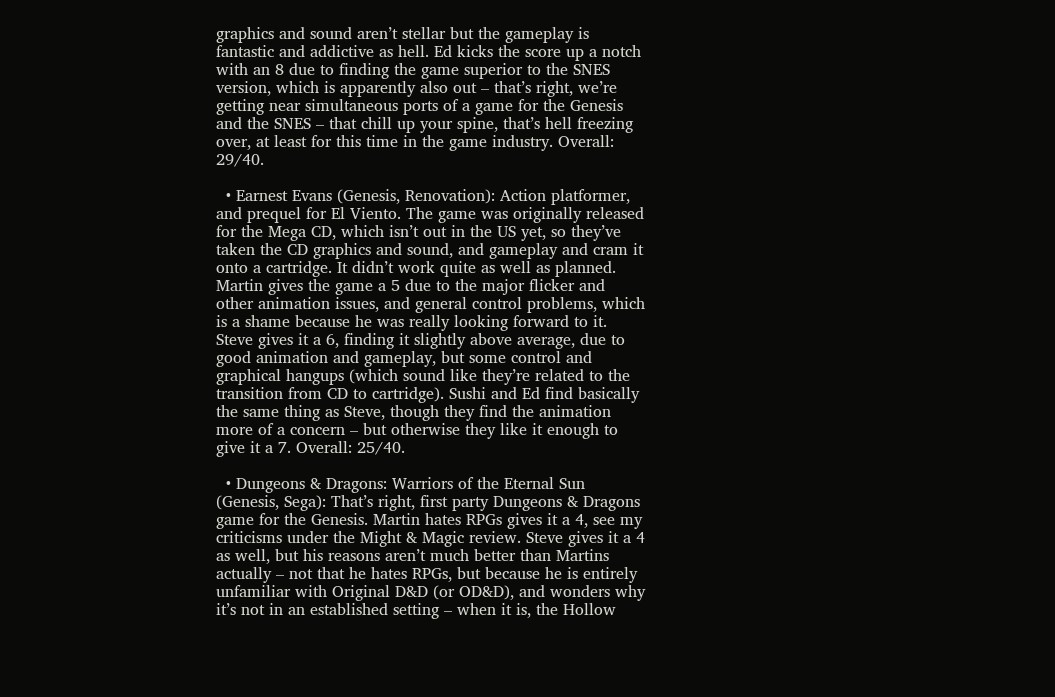graphics and sound aren’t stellar but the gameplay is fantastic and addictive as hell. Ed kicks the score up a notch with an 8 due to finding the game superior to the SNES version, which is apparently also out – that’s right, we’re getting near simultaneous ports of a game for the Genesis and the SNES – that chill up your spine, that’s hell freezing over, at least for this time in the game industry. Overall: 29/40.

  • Earnest Evans (Genesis, Renovation): Action platformer, and prequel for El Viento. The game was originally released for the Mega CD, which isn’t out in the US yet, so they’ve taken the CD graphics and sound, and gameplay and cram it onto a cartridge. It didn’t work quite as well as planned. Martin gives the game a 5 due to the major flicker and other animation issues, and general control problems, which is a shame because he was really looking forward to it. Steve gives it a 6, finding it slightly above average, due to good animation and gameplay, but some control and graphical hangups (which sound like they’re related to the transition from CD to cartridge). Sushi and Ed find basically the same thing as Steve, though they find the animation more of a concern – but otherwise they like it enough to give it a 7. Overall: 25/40.

  • Dungeons & Dragons: Warriors of the Eternal Sun (Genesis, Sega): That’s right, first party Dungeons & Dragons game for the Genesis. Martin hates RPGs gives it a 4, see my criticisms under the Might & Magic review. Steve gives it a 4 as well, but his reasons aren’t much better than Martins actually – not that he hates RPGs, but because he is entirely unfamiliar with Original D&D (or OD&D), and wonders why it’s not in an established setting – when it is, the Hollow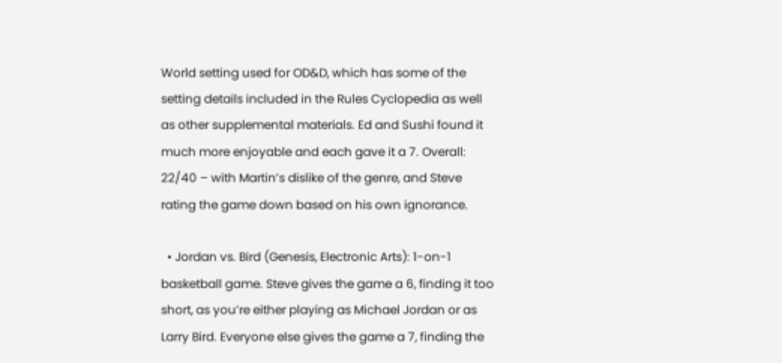World setting used for OD&D, which has some of the setting details included in the Rules Cyclopedia as well as other supplemental materials. Ed and Sushi found it much more enjoyable and each gave it a 7. Overall: 22/40 – with Martin’s dislike of the genre, and Steve rating the game down based on his own ignorance.

  • Jordan vs. Bird (Genesis, Electronic Arts): 1-on-1 basketball game. Steve gives the game a 6, finding it too short, as you’re either playing as Michael Jordan or as Larry Bird. Everyone else gives the game a 7, finding the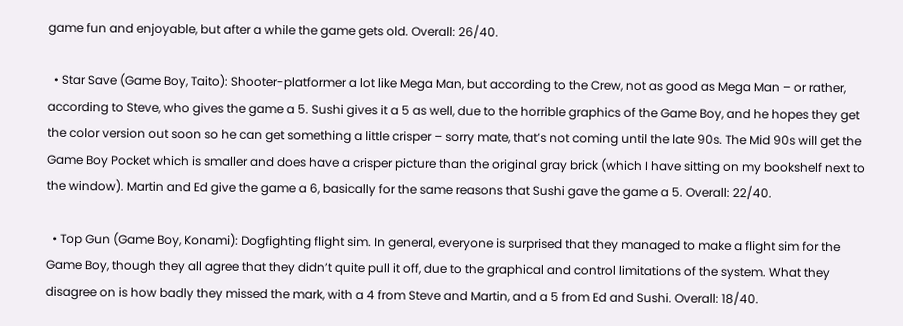game fun and enjoyable, but after a while the game gets old. Overall: 26/40.

  • Star Save (Game Boy, Taito): Shooter-platformer a lot like Mega Man, but according to the Crew, not as good as Mega Man – or rather, according to Steve, who gives the game a 5. Sushi gives it a 5 as well, due to the horrible graphics of the Game Boy, and he hopes they get the color version out soon so he can get something a little crisper – sorry mate, that’s not coming until the late 90s. The Mid 90s will get the Game Boy Pocket which is smaller and does have a crisper picture than the original gray brick (which I have sitting on my bookshelf next to the window). Martin and Ed give the game a 6, basically for the same reasons that Sushi gave the game a 5. Overall: 22/40.

  • Top Gun (Game Boy, Konami): Dogfighting flight sim. In general, everyone is surprised that they managed to make a flight sim for the Game Boy, though they all agree that they didn’t quite pull it off, due to the graphical and control limitations of the system. What they disagree on is how badly they missed the mark, with a 4 from Steve and Martin, and a 5 from Ed and Sushi. Overall: 18/40.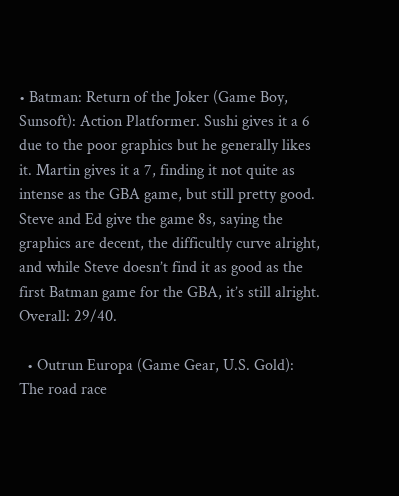• Batman: Return of the Joker (Game Boy, Sunsoft): Action Platformer. Sushi gives it a 6 due to the poor graphics but he generally likes it. Martin gives it a 7, finding it not quite as intense as the GBA game, but still pretty good. Steve and Ed give the game 8s, saying the graphics are decent, the difficultly curve alright, and while Steve doesn’t find it as good as the first Batman game for the GBA, it’s still alright. Overall: 29/40.

  • Outrun Europa (Game Gear, U.S. Gold): The road race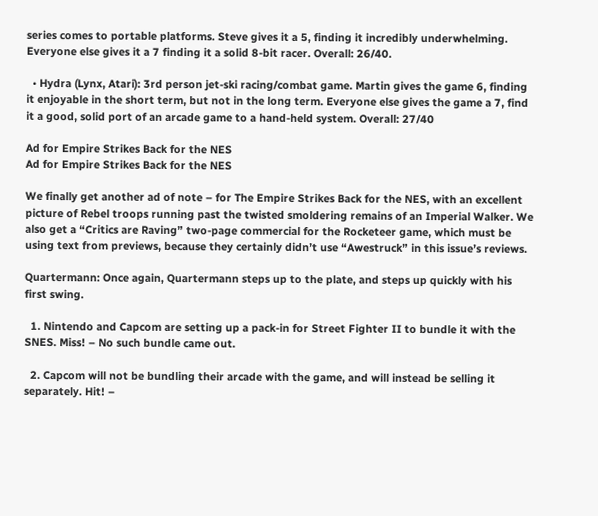series comes to portable platforms. Steve gives it a 5, finding it incredibly underwhelming. Everyone else gives it a 7 finding it a solid 8-bit racer. Overall: 26/40.

  • Hydra (Lynx, Atari): 3rd person jet-ski racing/combat game. Martin gives the game 6, finding it enjoyable in the short term, but not in the long term. Everyone else gives the game a 7, find it a good, solid port of an arcade game to a hand-held system. Overall: 27/40

Ad for Empire Strikes Back for the NES
Ad for Empire Strikes Back for the NES

We finally get another ad of note – for The Empire Strikes Back for the NES, with an excellent picture of Rebel troops running past the twisted smoldering remains of an Imperial Walker. We also get a “Critics are Raving” two-page commercial for the Rocketeer game, which must be using text from previews, because they certainly didn’t use “Awestruck” in this issue’s reviews.

Quartermann: Once again, Quartermann steps up to the plate, and steps up quickly with his first swing.

  1. Nintendo and Capcom are setting up a pack-in for Street Fighter II to bundle it with the SNES. Miss! – No such bundle came out.

  2. Capcom will not be bundling their arcade with the game, and will instead be selling it separately. Hit! –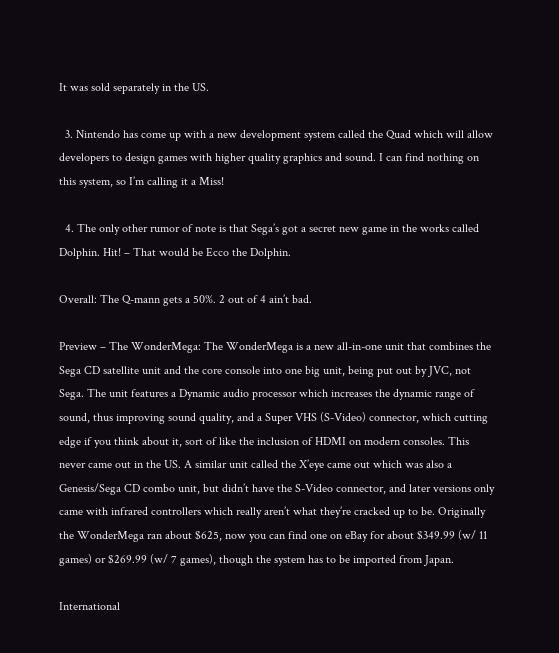It was sold separately in the US.

  3. Nintendo has come up with a new development system called the Quad which will allow developers to design games with higher quality graphics and sound. I can find nothing on this system, so I’m calling it a Miss!

  4. The only other rumor of note is that Sega’s got a secret new game in the works called Dolphin. Hit! – That would be Ecco the Dolphin.

Overall: The Q-mann gets a 50%. 2 out of 4 ain’t bad.

Preview – The WonderMega: The WonderMega is a new all-in-one unit that combines the Sega CD satellite unit and the core console into one big unit, being put out by JVC, not Sega. The unit features a Dynamic audio processor which increases the dynamic range of sound, thus improving sound quality, and a Super VHS (S-Video) connector, which cutting edge if you think about it, sort of like the inclusion of HDMI on modern consoles. This never came out in the US. A similar unit called the X’eye came out which was also a Genesis/Sega CD combo unit, but didn’t have the S-Video connector, and later versions only came with infrared controllers which really aren’t what they’re cracked up to be. Originally the WonderMega ran about $625, now you can find one on eBay for about $349.99 (w/ 11 games) or $269.99 (w/ 7 games), though the system has to be imported from Japan.

International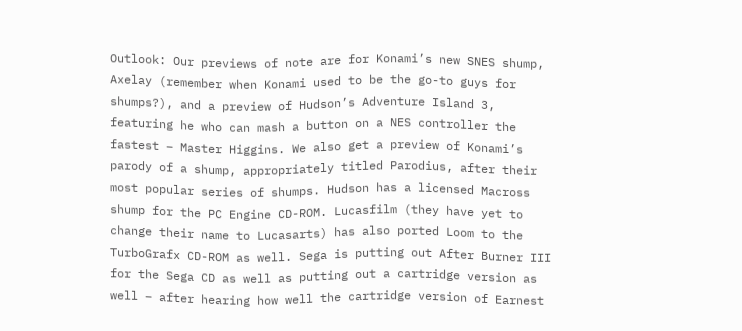Outlook: Our previews of note are for Konami’s new SNES shump, Axelay (remember when Konami used to be the go-to guys for shumps?), and a preview of Hudson’s Adventure Island 3, featuring he who can mash a button on a NES controller the fastest – Master Higgins. We also get a preview of Konami’s parody of a shump, appropriately titled Parodius, after their most popular series of shumps. Hudson has a licensed Macross shump for the PC Engine CD-ROM. Lucasfilm (they have yet to change their name to Lucasarts) has also ported Loom to the TurboGrafx CD-ROM as well. Sega is putting out After Burner III for the Sega CD as well as putting out a cartridge version as well – after hearing how well the cartridge version of Earnest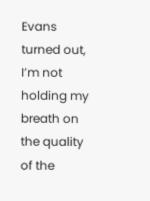Evans turned out, I’m not holding my breath on the quality of the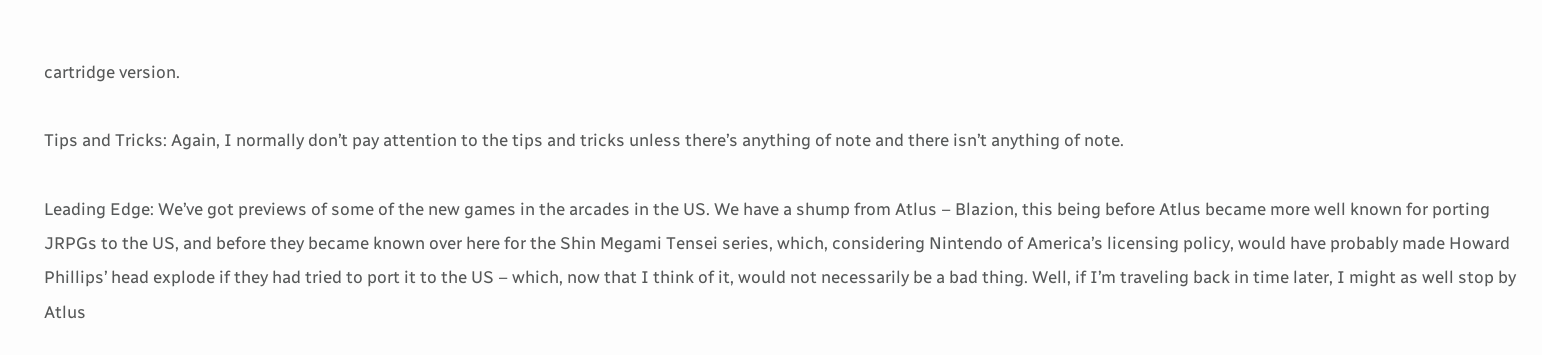cartridge version.

Tips and Tricks: Again, I normally don’t pay attention to the tips and tricks unless there’s anything of note and there isn’t anything of note.

Leading Edge: We’ve got previews of some of the new games in the arcades in the US. We have a shump from Atlus – Blazion, this being before Atlus became more well known for porting JRPGs to the US, and before they became known over here for the Shin Megami Tensei series, which, considering Nintendo of America’s licensing policy, would have probably made Howard Phillips’ head explode if they had tried to port it to the US – which, now that I think of it, would not necessarily be a bad thing. Well, if I’m traveling back in time later, I might as well stop by Atlus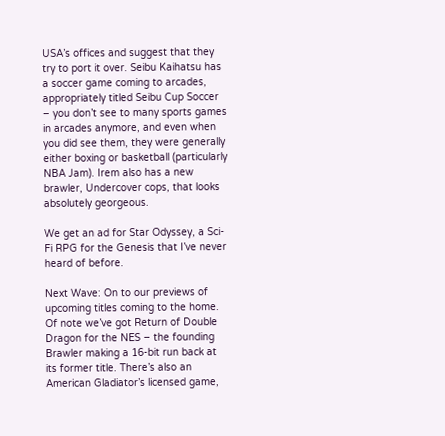USA’s offices and suggest that they try to port it over. Seibu Kaihatsu has a soccer game coming to arcades, appropriately titled Seibu Cup Soccer – you don’t see to many sports games in arcades anymore, and even when you did see them, they were generally either boxing or basketball (particularly NBA Jam). Irem also has a new brawler, Undercover cops, that looks absolutely georgeous.

We get an ad for Star Odyssey, a Sci-Fi RPG for the Genesis that I’ve never heard of before.

Next Wave: On to our previews of upcoming titles coming to the home. Of note we’ve got Return of Double Dragon for the NES – the founding Brawler making a 16-bit run back at its former title. There’s also an American Gladiator’s licensed game,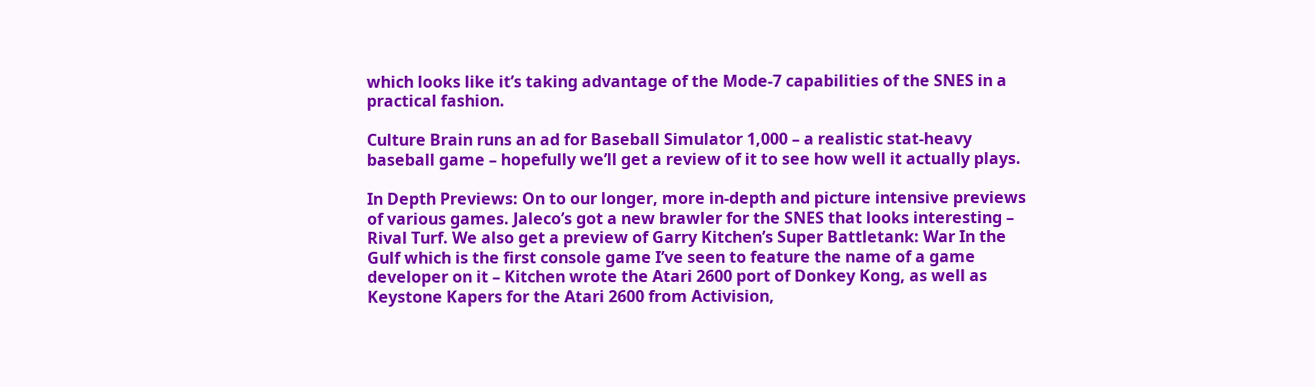which looks like it’s taking advantage of the Mode-7 capabilities of the SNES in a practical fashion.

Culture Brain runs an ad for Baseball Simulator 1,000 – a realistic stat-heavy baseball game – hopefully we’ll get a review of it to see how well it actually plays.

In Depth Previews: On to our longer, more in-depth and picture intensive previews of various games. Jaleco’s got a new brawler for the SNES that looks interesting – Rival Turf. We also get a preview of Garry Kitchen’s Super Battletank: War In the Gulf which is the first console game I’ve seen to feature the name of a game developer on it – Kitchen wrote the Atari 2600 port of Donkey Kong, as well as Keystone Kapers for the Atari 2600 from Activision,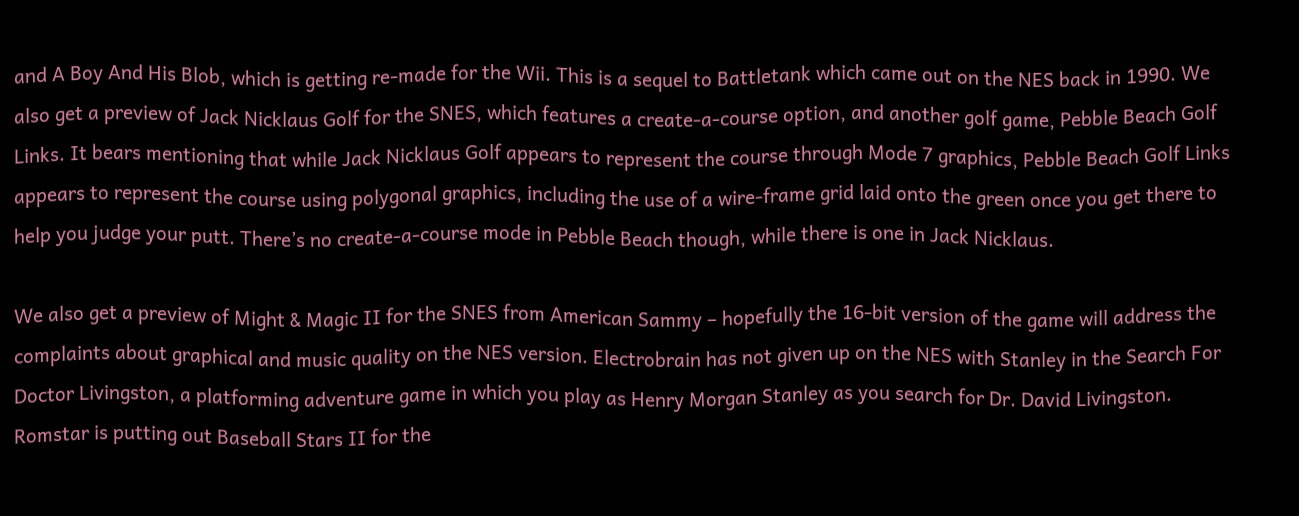and A Boy And His Blob, which is getting re-made for the Wii. This is a sequel to Battletank which came out on the NES back in 1990. We also get a preview of Jack Nicklaus Golf for the SNES, which features a create-a-course option, and another golf game, Pebble Beach Golf Links. It bears mentioning that while Jack Nicklaus Golf appears to represent the course through Mode 7 graphics, Pebble Beach Golf Links appears to represent the course using polygonal graphics, including the use of a wire-frame grid laid onto the green once you get there to help you judge your putt. There’s no create-a-course mode in Pebble Beach though, while there is one in Jack Nicklaus.

We also get a preview of Might & Magic II for the SNES from American Sammy – hopefully the 16-bit version of the game will address the complaints about graphical and music quality on the NES version. Electrobrain has not given up on the NES with Stanley in the Search For Doctor Livingston, a platforming adventure game in which you play as Henry Morgan Stanley as you search for Dr. David Livingston. Romstar is putting out Baseball Stars II for the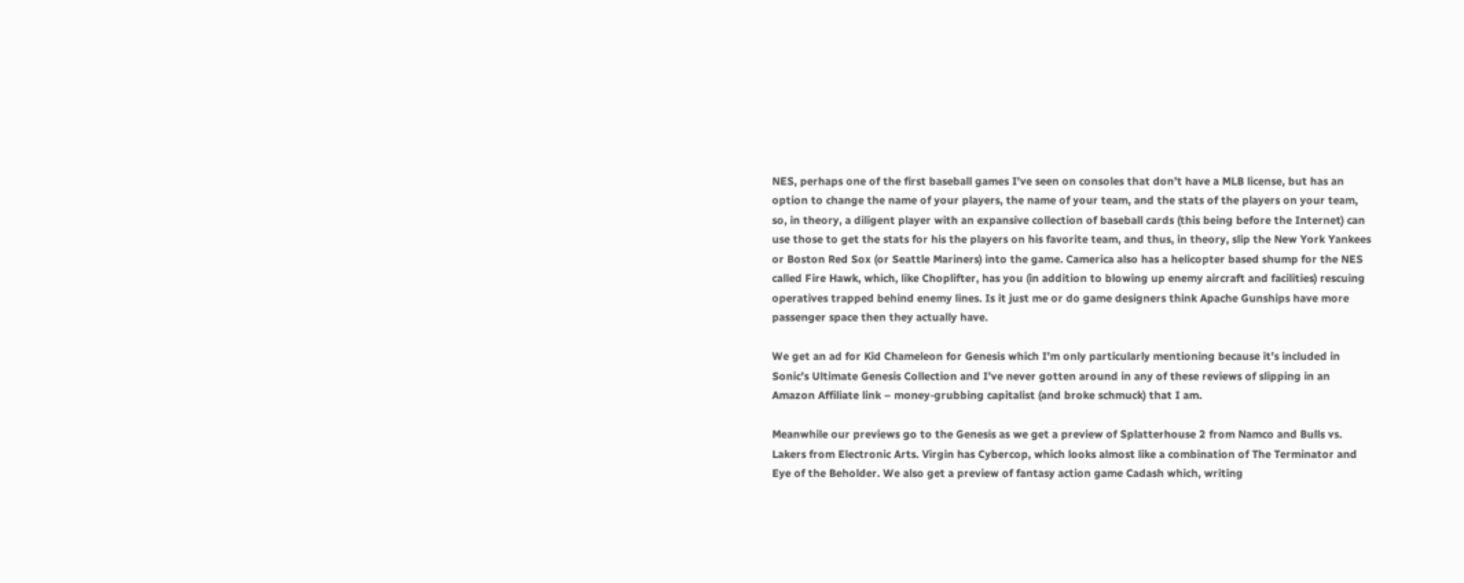NES, perhaps one of the first baseball games I’ve seen on consoles that don’t have a MLB license, but has an option to change the name of your players, the name of your team, and the stats of the players on your team, so, in theory, a diligent player with an expansive collection of baseball cards (this being before the Internet) can use those to get the stats for his the players on his favorite team, and thus, in theory, slip the New York Yankees or Boston Red Sox (or Seattle Mariners) into the game. Camerica also has a helicopter based shump for the NES called Fire Hawk, which, like Choplifter, has you (in addition to blowing up enemy aircraft and facilities) rescuing operatives trapped behind enemy lines. Is it just me or do game designers think Apache Gunships have more passenger space then they actually have.

We get an ad for Kid Chameleon for Genesis which I’m only particularly mentioning because it’s included in Sonic’s Ultimate Genesis Collection and I’ve never gotten around in any of these reviews of slipping in an Amazon Affiliate link – money-grubbing capitalist (and broke schmuck) that I am.

Meanwhile our previews go to the Genesis as we get a preview of Splatterhouse 2 from Namco and Bulls vs. Lakers from Electronic Arts. Virgin has Cybercop, which looks almost like a combination of The Terminator and Eye of the Beholder. We also get a preview of fantasy action game Cadash which, writing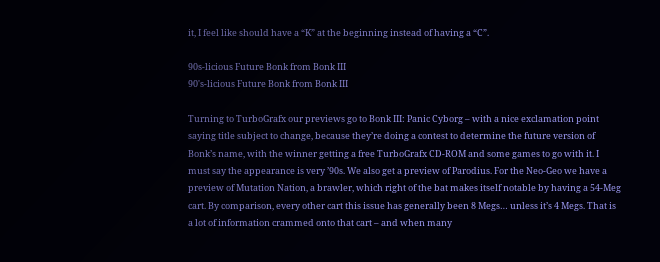it, I feel like should have a “K” at the beginning instead of having a “C”.

90s-licious Future Bonk from Bonk III
90's-licious Future Bonk from Bonk III

Turning to TurboGrafx our previews go to Bonk III: Panic Cyborg – with a nice exclamation point saying title subject to change, because they’re doing a contest to determine the future version of Bonk’s name, with the winner getting a free TurboGrafx CD-ROM and some games to go with it. I must say the appearance is very ’90s. We also get a preview of Parodius. For the Neo-Geo we have a preview of Mutation Nation, a brawler, which right of the bat makes itself notable by having a 54-Meg cart. By comparison, every other cart this issue has generally been 8 Megs… unless it’s 4 Megs. That is a lot of information crammed onto that cart – and when many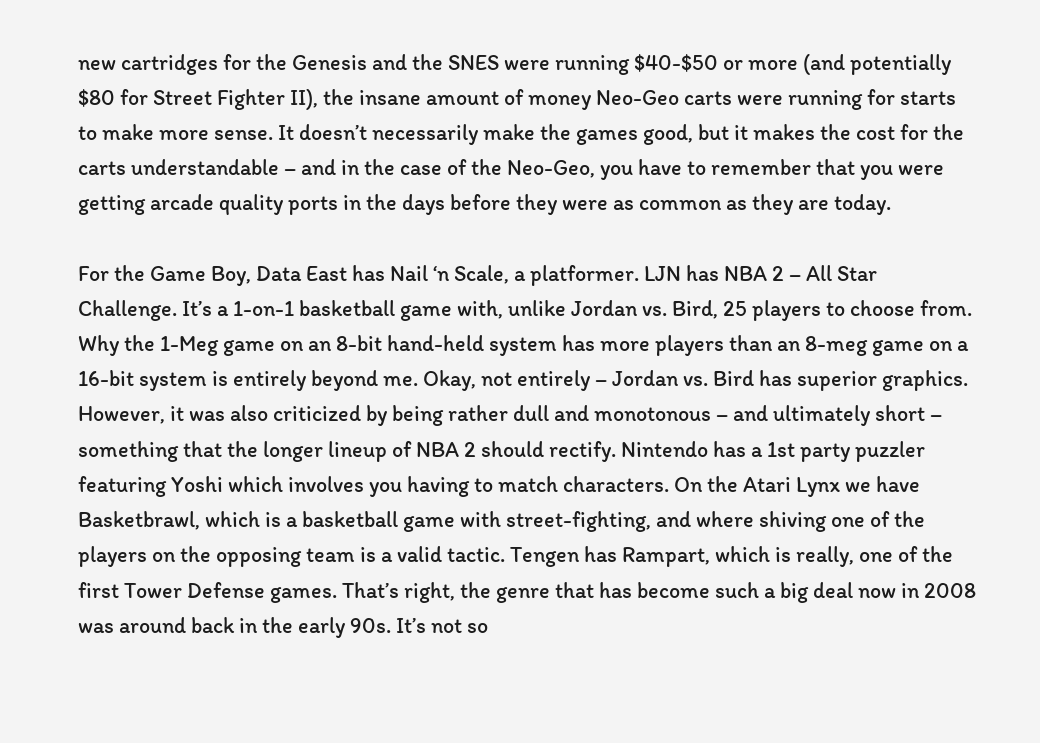new cartridges for the Genesis and the SNES were running $40-$50 or more (and potentially $80 for Street Fighter II), the insane amount of money Neo-Geo carts were running for starts to make more sense. It doesn’t necessarily make the games good, but it makes the cost for the carts understandable – and in the case of the Neo-Geo, you have to remember that you were getting arcade quality ports in the days before they were as common as they are today.

For the Game Boy, Data East has Nail ‘n Scale, a platformer. LJN has NBA 2 – All Star Challenge. It’s a 1-on-1 basketball game with, unlike Jordan vs. Bird, 25 players to choose from. Why the 1-Meg game on an 8-bit hand-held system has more players than an 8-meg game on a 16-bit system is entirely beyond me. Okay, not entirely – Jordan vs. Bird has superior graphics. However, it was also criticized by being rather dull and monotonous – and ultimately short – something that the longer lineup of NBA 2 should rectify. Nintendo has a 1st party puzzler featuring Yoshi which involves you having to match characters. On the Atari Lynx we have Basketbrawl, which is a basketball game with street-fighting, and where shiving one of the players on the opposing team is a valid tactic. Tengen has Rampart, which is really, one of the first Tower Defense games. That’s right, the genre that has become such a big deal now in 2008 was around back in the early 90s. It’s not so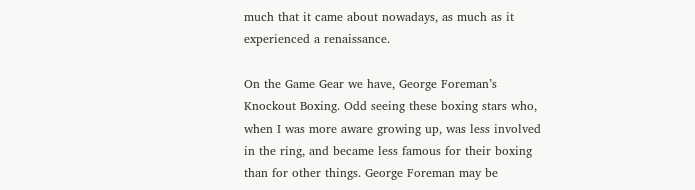much that it came about nowadays, as much as it experienced a renaissance.

On the Game Gear we have, George Foreman’s Knockout Boxing. Odd seeing these boxing stars who, when I was more aware growing up, was less involved in the ring, and became less famous for their boxing than for other things. George Foreman may be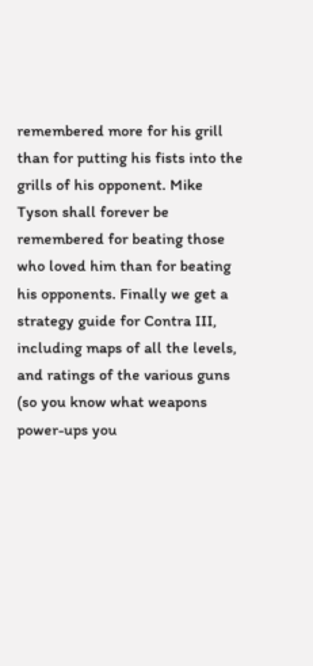remembered more for his grill than for putting his fists into the grills of his opponent. Mike Tyson shall forever be remembered for beating those who loved him than for beating his opponents. Finally we get a strategy guide for Contra III, including maps of all the levels, and ratings of the various guns (so you know what weapons power-ups you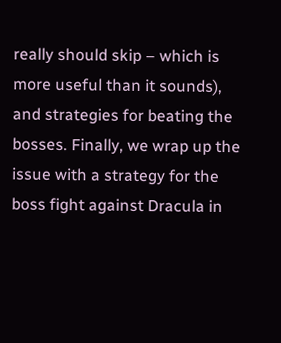really should skip – which is more useful than it sounds), and strategies for beating the bosses. Finally, we wrap up the issue with a strategy for the boss fight against Dracula in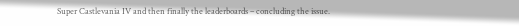Super Castlevania IV and then finally the leaderboards – concluding the issue.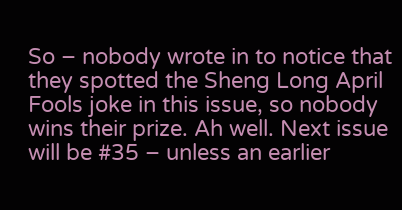So – nobody wrote in to notice that they spotted the Sheng Long April Fools joke in this issue, so nobody wins their prize. Ah well. Next issue will be #35 – unless an earlier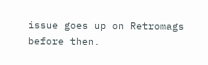issue goes up on Retromags before then.